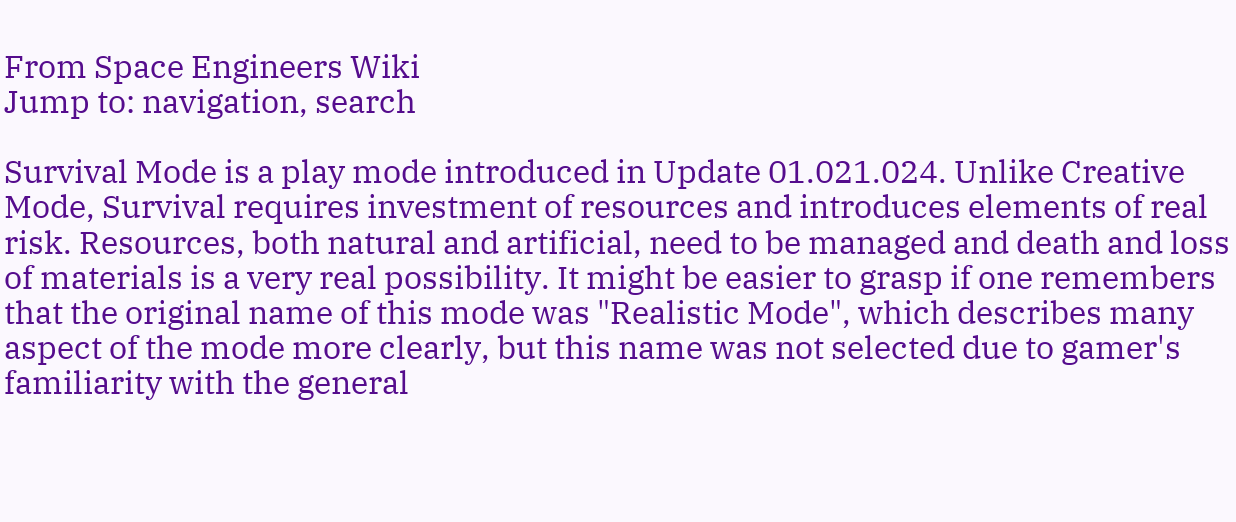From Space Engineers Wiki
Jump to: navigation, search

Survival Mode is a play mode introduced in Update 01.021.024. Unlike Creative Mode, Survival requires investment of resources and introduces elements of real risk. Resources, both natural and artificial, need to be managed and death and loss of materials is a very real possibility. It might be easier to grasp if one remembers that the original name of this mode was "Realistic Mode", which describes many aspect of the mode more clearly, but this name was not selected due to gamer's familiarity with the general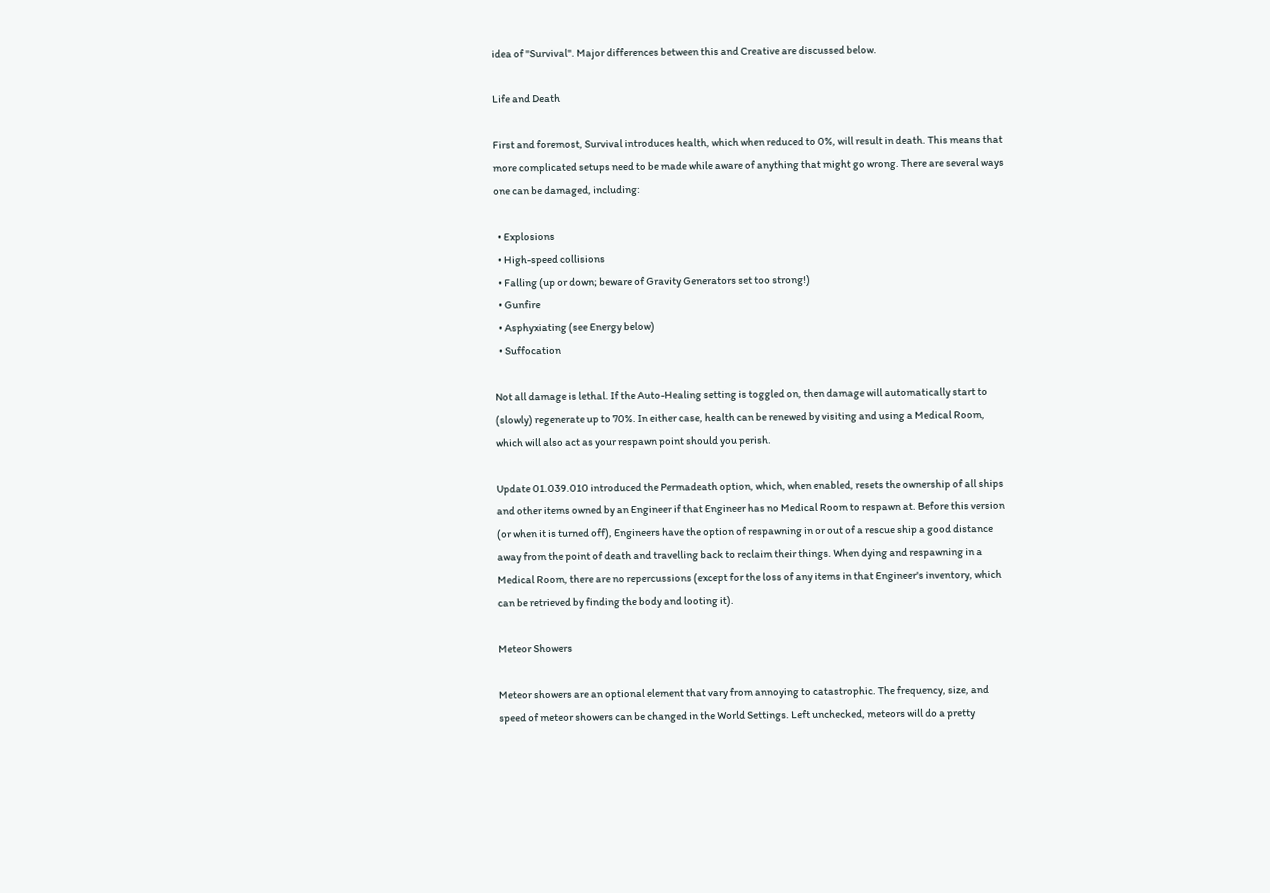idea of "Survival". Major differences between this and Creative are discussed below.

Life and Death

First and foremost, Survival introduces health, which when reduced to 0%, will result in death. This means that more complicated setups need to be made while aware of anything that might go wrong. There are several ways one can be damaged, including:

  • Explosions
  • High-speed collisions
  • Falling (up or down; beware of Gravity Generators set too strong!)
  • Gunfire
  • Asphyxiating (see Energy below)
  • Suffocation

Not all damage is lethal. If the Auto-Healing setting is toggled on, then damage will automatically start to (slowly) regenerate up to 70%. In either case, health can be renewed by visiting and using a Medical Room, which will also act as your respawn point should you perish.

Update 01.039.010 introduced the Permadeath option, which, when enabled, resets the ownership of all ships and other items owned by an Engineer if that Engineer has no Medical Room to respawn at. Before this version (or when it is turned off), Engineers have the option of respawning in or out of a rescue ship a good distance away from the point of death and travelling back to reclaim their things. When dying and respawning in a Medical Room, there are no repercussions (except for the loss of any items in that Engineer's inventory, which can be retrieved by finding the body and looting it).

Meteor Showers

Meteor showers are an optional element that vary from annoying to catastrophic. The frequency, size, and speed of meteor showers can be changed in the World Settings. Left unchecked, meteors will do a pretty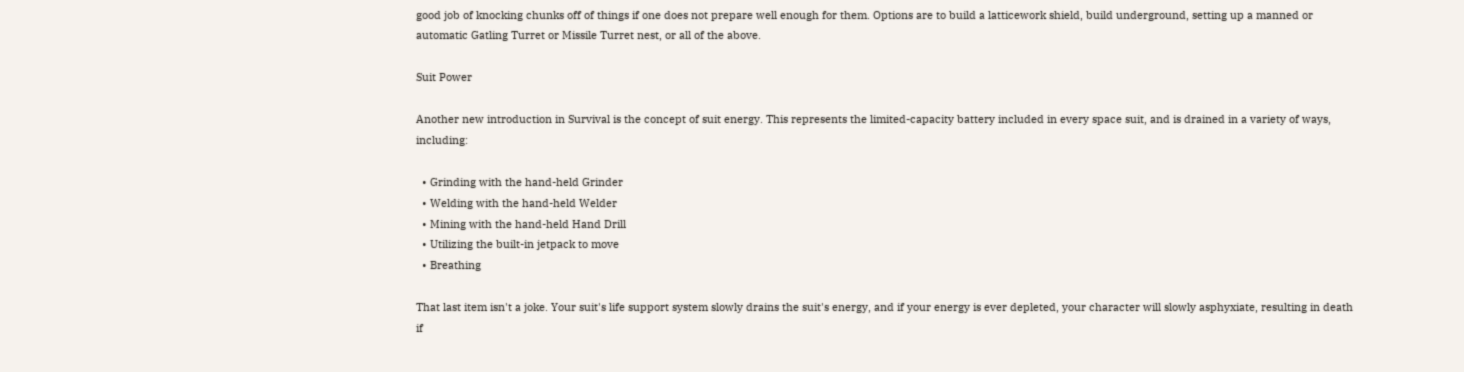good job of knocking chunks off of things if one does not prepare well enough for them. Options are to build a latticework shield, build underground, setting up a manned or automatic Gatling Turret or Missile Turret nest, or all of the above.

Suit Power

Another new introduction in Survival is the concept of suit energy. This represents the limited-capacity battery included in every space suit, and is drained in a variety of ways, including:

  • Grinding with the hand-held Grinder
  • Welding with the hand-held Welder
  • Mining with the hand-held Hand Drill
  • Utilizing the built-in jetpack to move
  • Breathing

That last item isn't a joke. Your suit's life support system slowly drains the suit's energy, and if your energy is ever depleted, your character will slowly asphyxiate, resulting in death if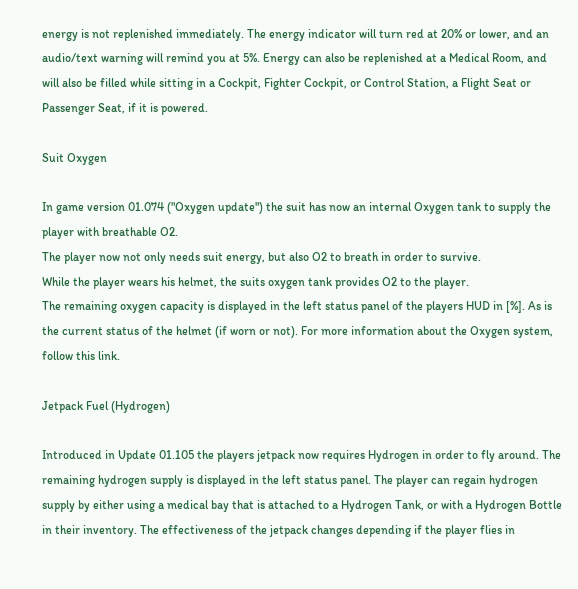energy is not replenished immediately. The energy indicator will turn red at 20% or lower, and an audio/text warning will remind you at 5%. Energy can also be replenished at a Medical Room, and will also be filled while sitting in a Cockpit, Fighter Cockpit, or Control Station, a Flight Seat or Passenger Seat, if it is powered.

Suit Oxygen

In game version 01.074 ("Oxygen update") the suit has now an internal Oxygen tank to supply the player with breathable O2.
The player now not only needs suit energy, but also O2 to breath in order to survive.
While the player wears his helmet, the suits oxygen tank provides O2 to the player.
The remaining oxygen capacity is displayed in the left status panel of the players HUD in [%]. As is the current status of the helmet (if worn or not). For more information about the Oxygen system, follow this link.

Jetpack Fuel (Hydrogen)

Introduced in Update 01.105 the players jetpack now requires Hydrogen in order to fly around. The remaining hydrogen supply is displayed in the left status panel. The player can regain hydrogen supply by either using a medical bay that is attached to a Hydrogen Tank, or with a Hydrogen Bottle in their inventory. The effectiveness of the jetpack changes depending if the player flies in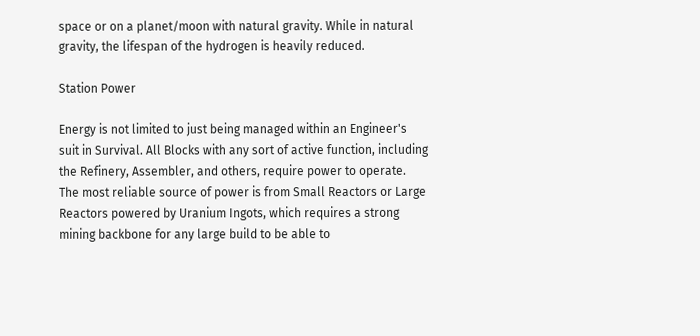space or on a planet/moon with natural gravity. While in natural gravity, the lifespan of the hydrogen is heavily reduced.

Station Power

Energy is not limited to just being managed within an Engineer's suit in Survival. All Blocks with any sort of active function, including the Refinery, Assembler, and others, require power to operate. The most reliable source of power is from Small Reactors or Large Reactors powered by Uranium Ingots, which requires a strong mining backbone for any large build to be able to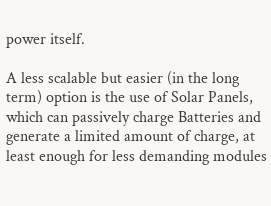power itself.

A less scalable but easier (in the long term) option is the use of Solar Panels, which can passively charge Batteries and generate a limited amount of charge, at least enough for less demanding modules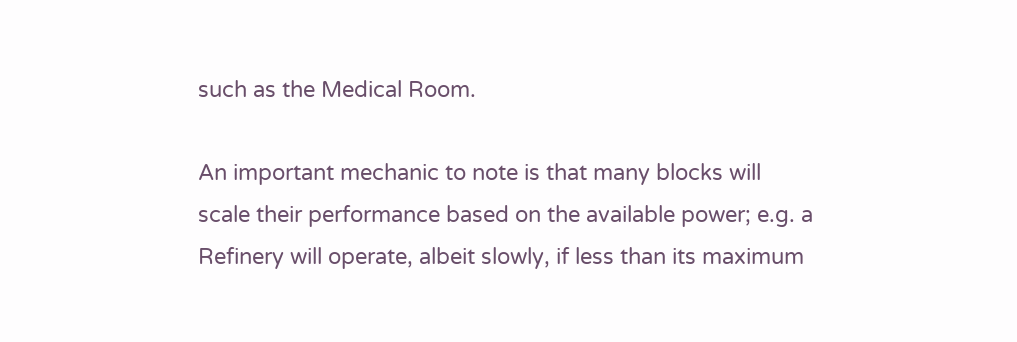such as the Medical Room.

An important mechanic to note is that many blocks will scale their performance based on the available power; e.g. a Refinery will operate, albeit slowly, if less than its maximum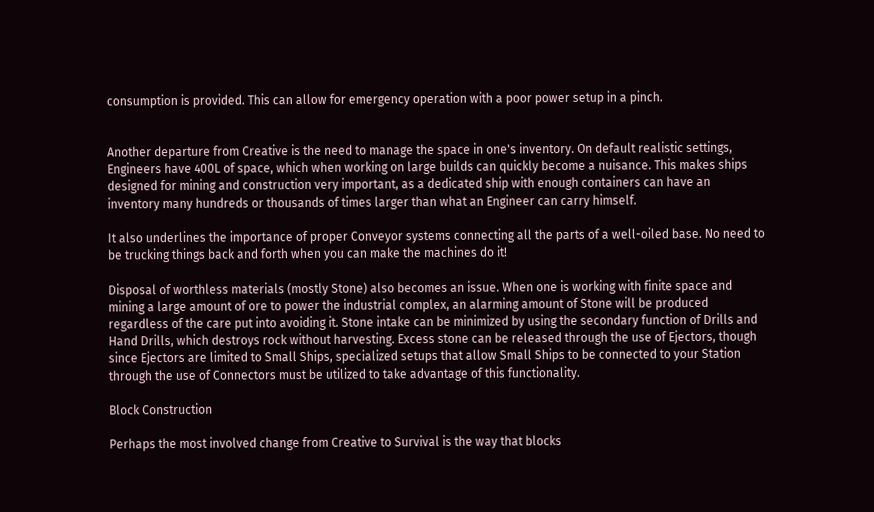consumption is provided. This can allow for emergency operation with a poor power setup in a pinch.


Another departure from Creative is the need to manage the space in one's inventory. On default realistic settings, Engineers have 400L of space, which when working on large builds can quickly become a nuisance. This makes ships designed for mining and construction very important, as a dedicated ship with enough containers can have an inventory many hundreds or thousands of times larger than what an Engineer can carry himself.

It also underlines the importance of proper Conveyor systems connecting all the parts of a well-oiled base. No need to be trucking things back and forth when you can make the machines do it!

Disposal of worthless materials (mostly Stone) also becomes an issue. When one is working with finite space and mining a large amount of ore to power the industrial complex, an alarming amount of Stone will be produced regardless of the care put into avoiding it. Stone intake can be minimized by using the secondary function of Drills and Hand Drills, which destroys rock without harvesting. Excess stone can be released through the use of Ejectors, though since Ejectors are limited to Small Ships, specialized setups that allow Small Ships to be connected to your Station through the use of Connectors must be utilized to take advantage of this functionality.

Block Construction

Perhaps the most involved change from Creative to Survival is the way that blocks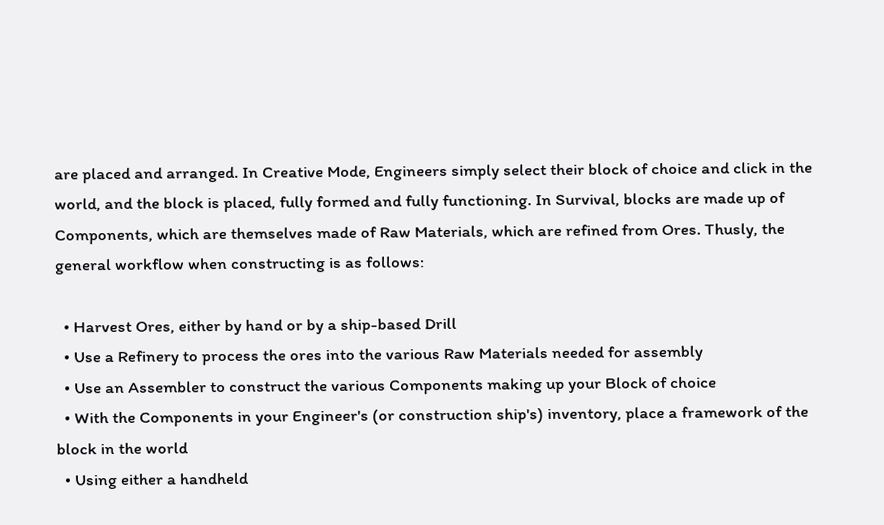are placed and arranged. In Creative Mode, Engineers simply select their block of choice and click in the world, and the block is placed, fully formed and fully functioning. In Survival, blocks are made up of Components, which are themselves made of Raw Materials, which are refined from Ores. Thusly, the general workflow when constructing is as follows:

  • Harvest Ores, either by hand or by a ship-based Drill
  • Use a Refinery to process the ores into the various Raw Materials needed for assembly
  • Use an Assembler to construct the various Components making up your Block of choice
  • With the Components in your Engineer's (or construction ship's) inventory, place a framework of the block in the world
  • Using either a handheld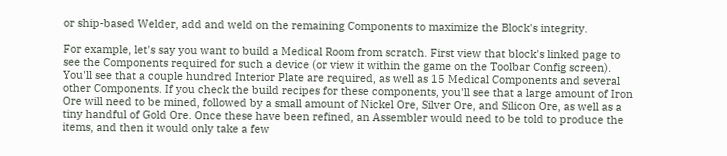or ship-based Welder, add and weld on the remaining Components to maximize the Block's integrity.

For example, let's say you want to build a Medical Room from scratch. First view that block's linked page to see the Components required for such a device (or view it within the game on the Toolbar Config screen). You'll see that a couple hundred Interior Plate are required, as well as 15 Medical Components and several other Components. If you check the build recipes for these components, you'll see that a large amount of Iron Ore will need to be mined, followed by a small amount of Nickel Ore, Silver Ore, and Silicon Ore, as well as a tiny handful of Gold Ore. Once these have been refined, an Assembler would need to be told to produce the items, and then it would only take a few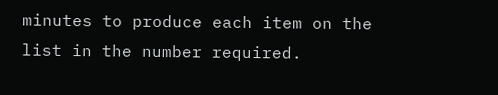minutes to produce each item on the list in the number required.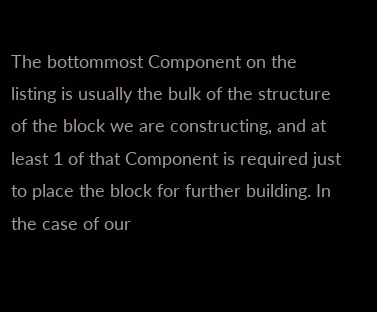The bottommost Component on the listing is usually the bulk of the structure of the block we are constructing, and at least 1 of that Component is required just to place the block for further building. In the case of our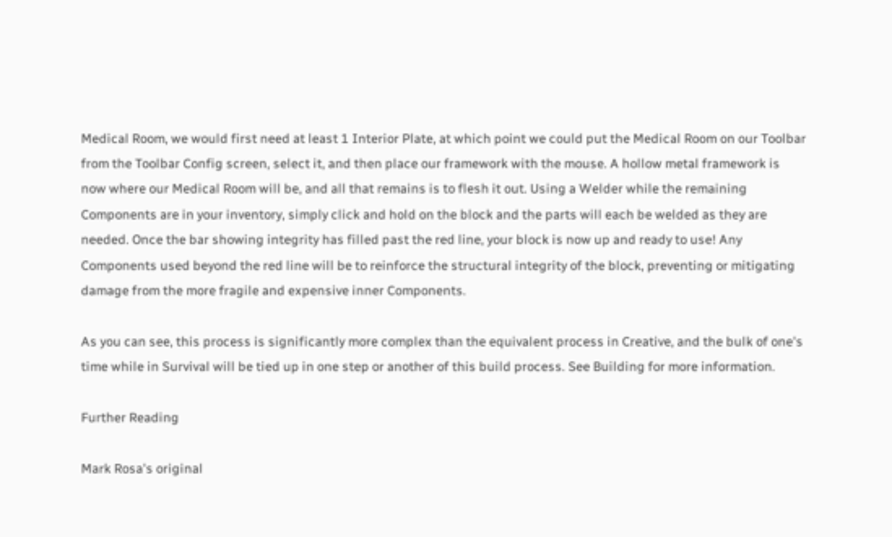Medical Room, we would first need at least 1 Interior Plate, at which point we could put the Medical Room on our Toolbar from the Toolbar Config screen, select it, and then place our framework with the mouse. A hollow metal framework is now where our Medical Room will be, and all that remains is to flesh it out. Using a Welder while the remaining Components are in your inventory, simply click and hold on the block and the parts will each be welded as they are needed. Once the bar showing integrity has filled past the red line, your block is now up and ready to use! Any Components used beyond the red line will be to reinforce the structural integrity of the block, preventing or mitigating damage from the more fragile and expensive inner Components.

As you can see, this process is significantly more complex than the equivalent process in Creative, and the bulk of one's time while in Survival will be tied up in one step or another of this build process. See Building for more information.

Further Reading

Mark Rosa's original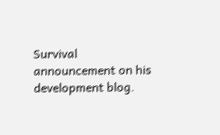Survival announcement on his development blog.